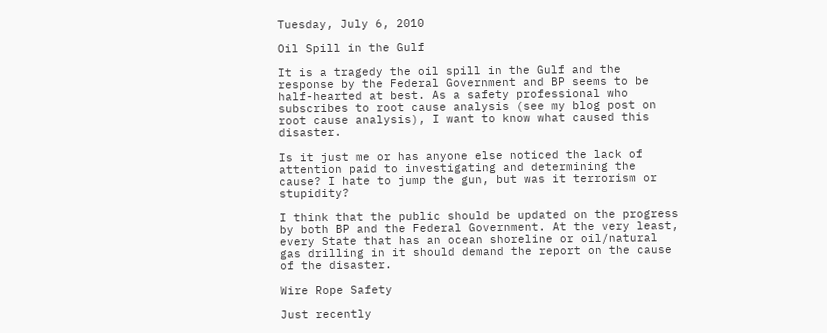Tuesday, July 6, 2010

Oil Spill in the Gulf

It is a tragedy the oil spill in the Gulf and the response by the Federal Government and BP seems to be half-hearted at best. As a safety professional who subscribes to root cause analysis (see my blog post on root cause analysis), I want to know what caused this disaster.

Is it just me or has anyone else noticed the lack of attention paid to investigating and determining the cause? I hate to jump the gun, but was it terrorism or stupidity?

I think that the public should be updated on the progress by both BP and the Federal Government. At the very least, every State that has an ocean shoreline or oil/natural gas drilling in it should demand the report on the cause of the disaster.

Wire Rope Safety

Just recently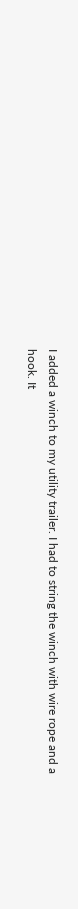I added a winch to my utility trailer. I had to string the winch with wire rope and a hook. It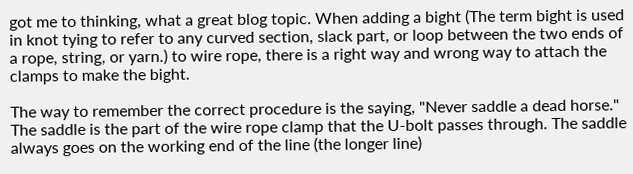got me to thinking, what a great blog topic. When adding a bight (The term bight is used in knot tying to refer to any curved section, slack part, or loop between the two ends of a rope, string, or yarn.) to wire rope, there is a right way and wrong way to attach the clamps to make the bight.

The way to remember the correct procedure is the saying, "Never saddle a dead horse." The saddle is the part of the wire rope clamp that the U-bolt passes through. The saddle always goes on the working end of the line (the longer line)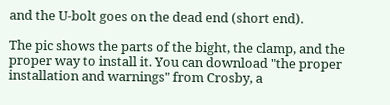and the U-bolt goes on the dead end (short end).

The pic shows the parts of the bight, the clamp, and the proper way to install it. You can download "the proper installation and warnings" from Crosby, a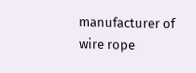manufacturer of wire rope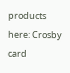products here: Crosby card